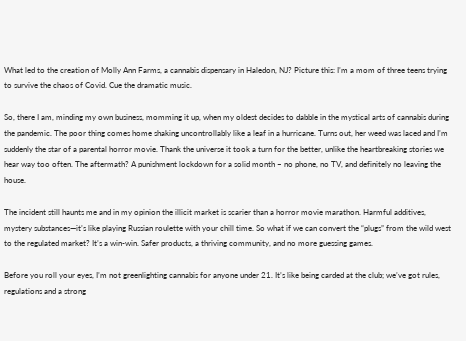What led to the creation of Molly Ann Farms, a cannabis dispensary in Haledon, NJ? Picture this: I’m a mom of three teens trying to survive the chaos of Covid. Cue the dramatic music.

So, there I am, minding my own business, momming it up, when my oldest decides to dabble in the mystical arts of cannabis during the pandemic. The poor thing comes home shaking uncontrollably like a leaf in a hurricane. Turns out, her weed was laced and I’m suddenly the star of a parental horror movie. Thank the universe it took a turn for the better, unlike the heartbreaking stories we hear way too often. The aftermath? A punishment lockdown for a solid month – no phone, no TV, and definitely no leaving the house.

The incident still haunts me and in my opinion the illicit market is scarier than a horror movie marathon. Harmful additives, mystery substances—it’s like playing Russian roulette with your chill time. So what if we can convert the “plugs” from the wild west to the regulated market? It’s a win-win. Safer products, a thriving community, and no more guessing games.

Before you roll your eyes, I’m not greenlighting cannabis for anyone under 21. It’s like being carded at the club; we’ve got rules, regulations and a strong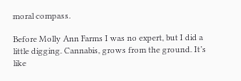moral compass.

Before Molly Ann Farms I was no expert, but I did a little digging. Cannabis, grows from the ground. It’s like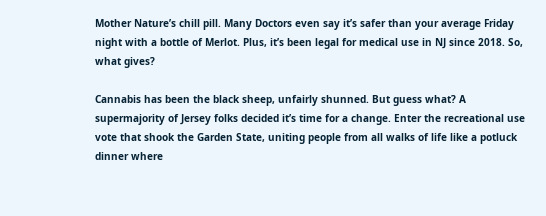Mother Nature’s chill pill. Many Doctors even say it’s safer than your average Friday night with a bottle of Merlot. Plus, it’s been legal for medical use in NJ since 2018. So, what gives?

Cannabis has been the black sheep, unfairly shunned. But guess what? A supermajority of Jersey folks decided it’s time for a change. Enter the recreational use vote that shook the Garden State, uniting people from all walks of life like a potluck dinner where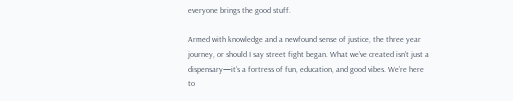everyone brings the good stuff.

Armed with knowledge and a newfound sense of justice, the three year journey, or should I say street fight began. What we’ve created isn’t just a dispensary—it’s a fortress of fun, education, and good vibes. We’re here to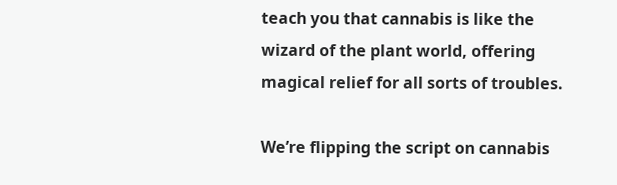teach you that cannabis is like the wizard of the plant world, offering magical relief for all sorts of troubles.

We’re flipping the script on cannabis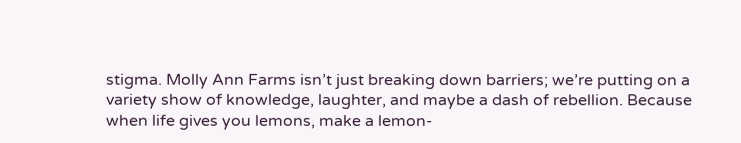stigma. Molly Ann Farms isn’t just breaking down barriers; we’re putting on a variety show of knowledge, laughter, and maybe a dash of rebellion. Because when life gives you lemons, make a lemon-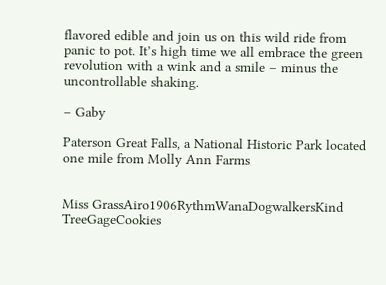flavored edible and join us on this wild ride from panic to pot. It’s high time we all embrace the green revolution with a wink and a smile – minus the uncontrollable shaking.

– Gaby

Paterson Great Falls, a National Historic Park located one mile from Molly Ann Farms


Miss GrassAiro1906RythmWanaDogwalkersKind TreeGageCookies